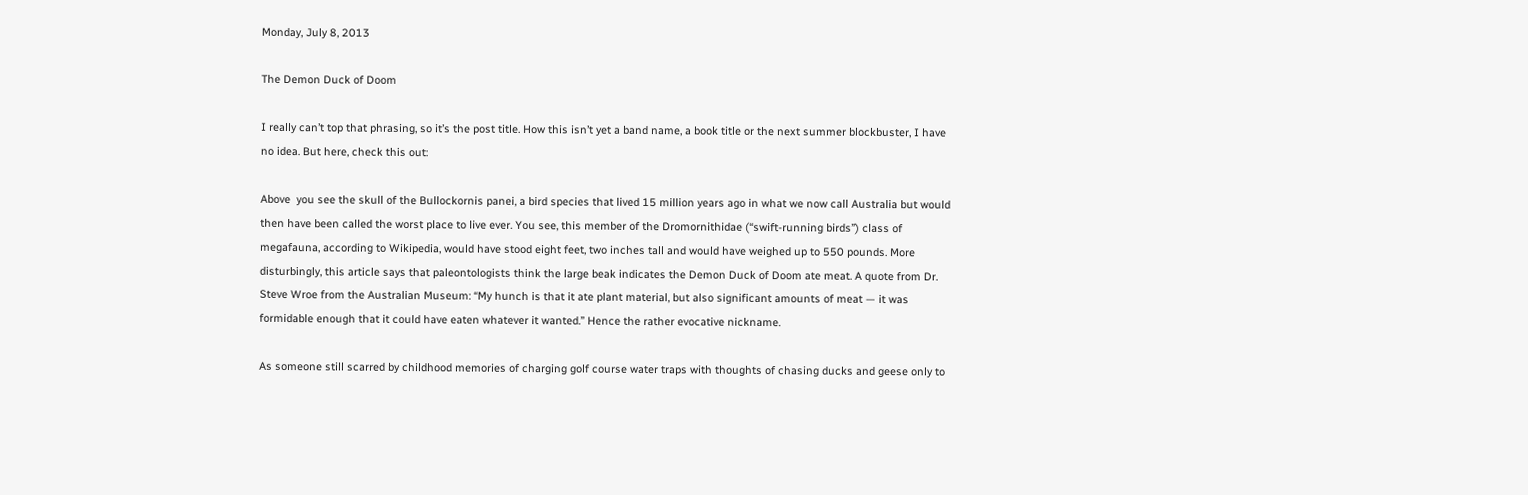Monday, July 8, 2013

The Demon Duck of Doom

I really can’t top that phrasing, so it’s the post title. How this isn’t yet a band name, a book title or the next summer blockbuster, I have no idea. But here, check this out:

Above  you see the skull of the Bullockornis panei, a bird species that lived 15 million years ago in what we now call Australia but would then have been called the worst place to live ever. You see, this member of the Dromornithidae (“swift-running birds”) class of megafauna, according to Wikipedia, would have stood eight feet, two inches tall and would have weighed up to 550 pounds. More disturbingly, this article says that paleontologists think the large beak indicates the Demon Duck of Doom ate meat. A quote from Dr. Steve Wroe from the Australian Museum: “My hunch is that it ate plant material, but also significant amounts of meat — it was formidable enough that it could have eaten whatever it wanted.” Hence the rather evocative nickname.

As someone still scarred by childhood memories of charging golf course water traps with thoughts of chasing ducks and geese only to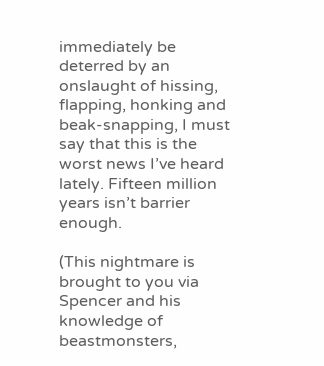immediately be deterred by an onslaught of hissing, flapping, honking and beak-snapping, I must say that this is the worst news I’ve heard lately. Fifteen million years isn’t barrier enough.

(This nightmare is brought to you via Spencer and his knowledge of beastmonsters,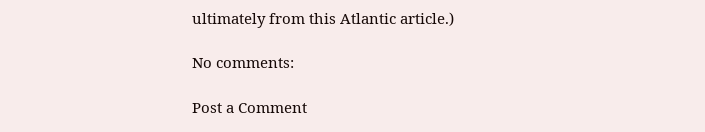ultimately from this Atlantic article.)

No comments:

Post a Comment